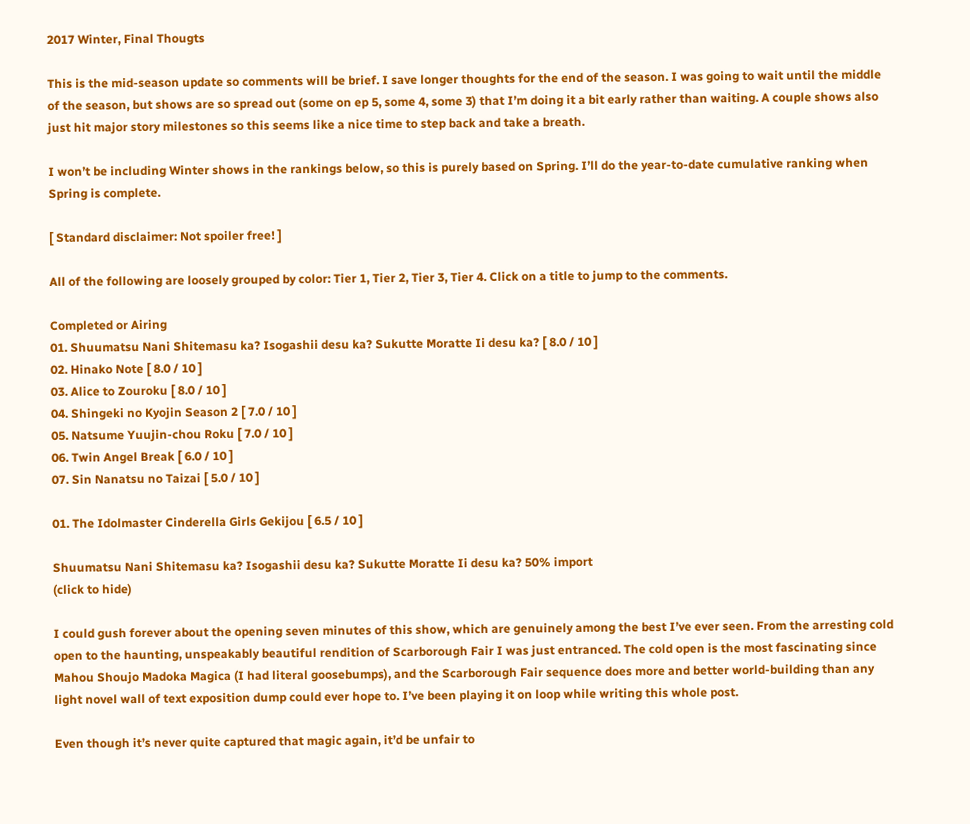2017 Winter, Final Thougts

This is the mid-season update so comments will be brief. I save longer thoughts for the end of the season. I was going to wait until the middle of the season, but shows are so spread out (some on ep 5, some 4, some 3) that I’m doing it a bit early rather than waiting. A couple shows also just hit major story milestones so this seems like a nice time to step back and take a breath.

I won’t be including Winter shows in the rankings below, so this is purely based on Spring. I’ll do the year-to-date cumulative ranking when Spring is complete.

[ Standard disclaimer: Not spoiler free! ]

All of the following are loosely grouped by color: Tier 1, Tier 2, Tier 3, Tier 4. Click on a title to jump to the comments.

Completed or Airing
01. Shuumatsu Nani Shitemasu ka? Isogashii desu ka? Sukutte Moratte Ii desu ka? [ 8.0 / 10 ]
02. Hinako Note [ 8.0 / 10 ]
03. Alice to Zouroku [ 8.0 / 10 ]
04. Shingeki no Kyojin Season 2 [ 7.0 / 10 ]
05. Natsume Yuujin-chou Roku [ 7.0 / 10 ]
06. Twin Angel Break [ 6.0 / 10 ]
07. Sin Nanatsu no Taizai [ 5.0 / 10 ]

01. The Idolmaster Cinderella Girls Gekijou [ 6.5 / 10 ]

Shuumatsu Nani Shitemasu ka? Isogashii desu ka? Sukutte Moratte Ii desu ka? 50% import
(click to hide)

I could gush forever about the opening seven minutes of this show, which are genuinely among the best I’ve ever seen. From the arresting cold open to the haunting, unspeakably beautiful rendition of Scarborough Fair I was just entranced. The cold open is the most fascinating since Mahou Shoujo Madoka Magica (I had literal goosebumps), and the Scarborough Fair sequence does more and better world-building than any light novel wall of text exposition dump could ever hope to. I’ve been playing it on loop while writing this whole post.

Even though it’s never quite captured that magic again, it’d be unfair to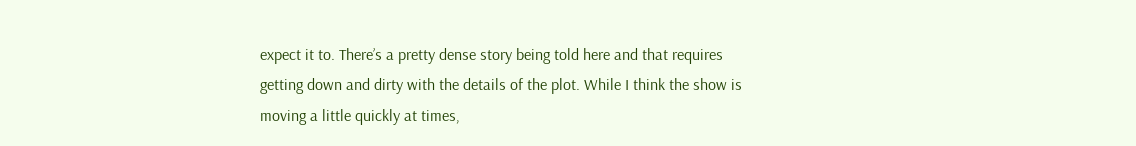expect it to. There’s a pretty dense story being told here and that requires getting down and dirty with the details of the plot. While I think the show is moving a little quickly at times,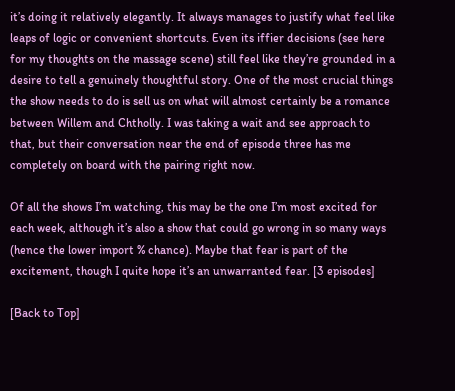it’s doing it relatively elegantly. It always manages to justify what feel like leaps of logic or convenient shortcuts. Even its iffier decisions (see here for my thoughts on the massage scene) still feel like they’re grounded in a desire to tell a genuinely thoughtful story. One of the most crucial things the show needs to do is sell us on what will almost certainly be a romance between Willem and Chtholly. I was taking a wait and see approach to that, but their conversation near the end of episode three has me completely on board with the pairing right now.

Of all the shows I’m watching, this may be the one I’m most excited for each week, although it’s also a show that could go wrong in so many ways (hence the lower import % chance). Maybe that fear is part of the excitement, though I quite hope it’s an unwarranted fear. [3 episodes]

[Back to Top]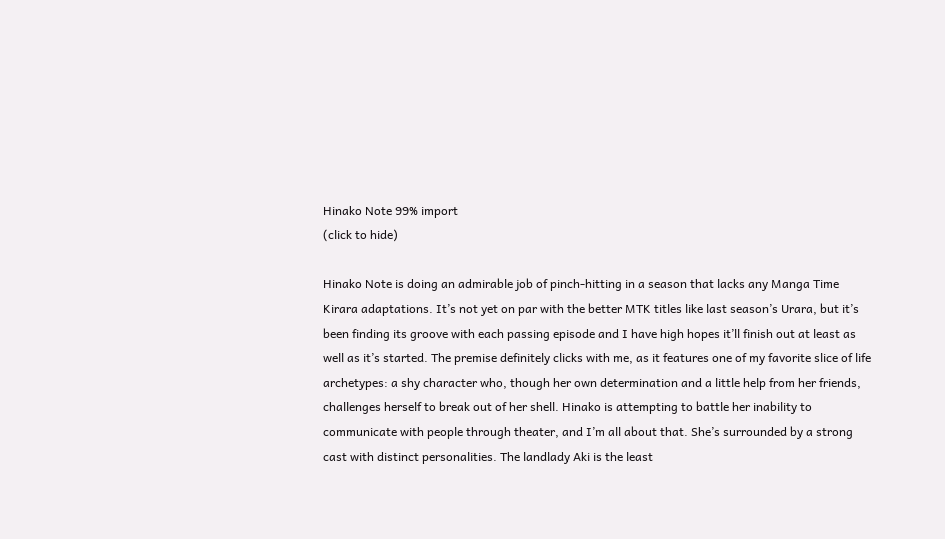Hinako Note 99% import
(click to hide)

Hinako Note is doing an admirable job of pinch-hitting in a season that lacks any Manga Time Kirara adaptations. It’s not yet on par with the better MTK titles like last season’s Urara, but it’s been finding its groove with each passing episode and I have high hopes it’ll finish out at least as well as it’s started. The premise definitely clicks with me, as it features one of my favorite slice of life archetypes: a shy character who, though her own determination and a little help from her friends, challenges herself to break out of her shell. Hinako is attempting to battle her inability to communicate with people through theater, and I’m all about that. She’s surrounded by a strong cast with distinct personalities. The landlady Aki is the least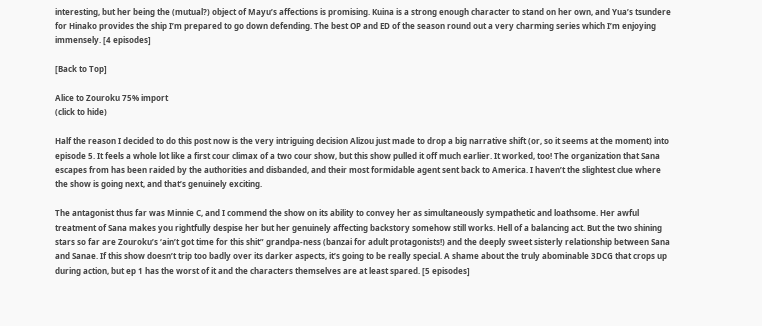interesting, but her being the (mutual?) object of Mayu’s affections is promising. Kuina is a strong enough character to stand on her own, and Yua’s tsundere for Hinako provides the ship I’m prepared to go down defending. The best OP and ED of the season round out a very charming series which I’m enjoying immensely. [4 episodes]

[Back to Top]

Alice to Zouroku 75% import
(click to hide)

Half the reason I decided to do this post now is the very intriguing decision Alizou just made to drop a big narrative shift (or, so it seems at the moment) into episode 5. It feels a whole lot like a first cour climax of a two cour show, but this show pulled it off much earlier. It worked, too! The organization that Sana escapes from has been raided by the authorities and disbanded, and their most formidable agent sent back to America. I haven’t the slightest clue where the show is going next, and that’s genuinely exciting.

The antagonist thus far was Minnie C, and I commend the show on its ability to convey her as simultaneously sympathetic and loathsome. Her awful treatment of Sana makes you rightfully despise her but her genuinely affecting backstory somehow still works. Hell of a balancing act. But the two shining stars so far are Zouroku’s ‘ain’t got time for this shit” grandpa-ness (banzai for adult protagonists!) and the deeply sweet sisterly relationship between Sana and Sanae. If this show doesn’t trip too badly over its darker aspects, it’s going to be really special. A shame about the truly abominable 3DCG that crops up during action, but ep 1 has the worst of it and the characters themselves are at least spared. [5 episodes]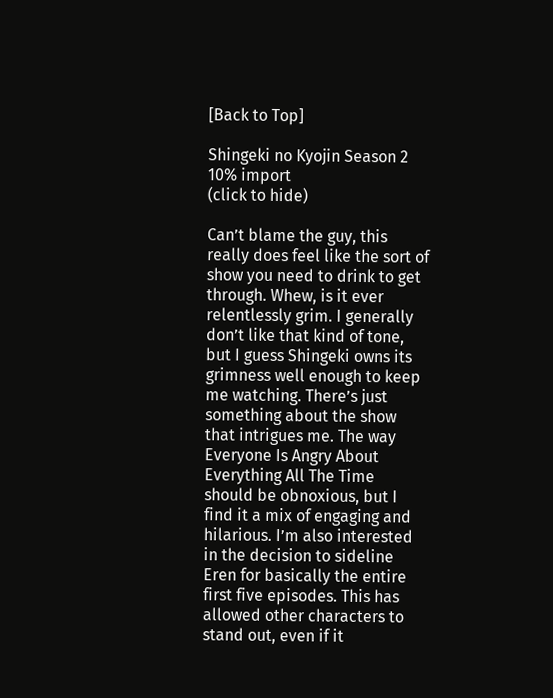[Back to Top]

Shingeki no Kyojin Season 2 10% import
(click to hide)

Can’t blame the guy, this really does feel like the sort of show you need to drink to get through. Whew, is it ever relentlessly grim. I generally don’t like that kind of tone, but I guess Shingeki owns its grimness well enough to keep me watching. There’s just something about the show that intrigues me. The way Everyone Is Angry About Everything All The Time should be obnoxious, but I find it a mix of engaging and hilarious. I’m also interested in the decision to sideline Eren for basically the entire first five episodes. This has allowed other characters to stand out, even if it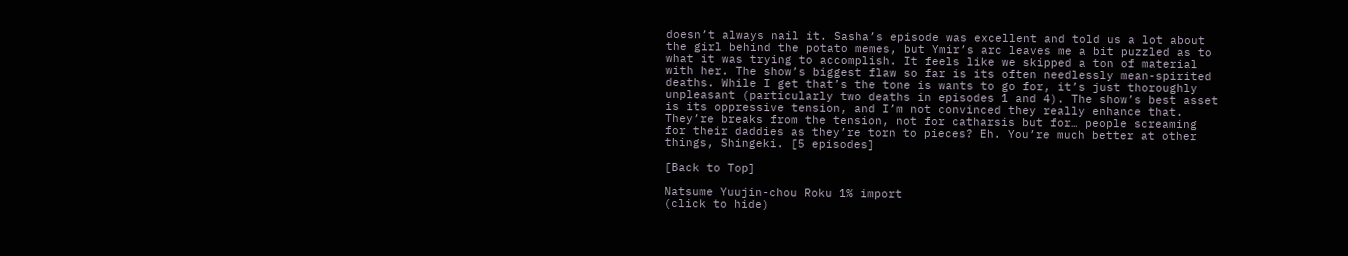doesn’t always nail it. Sasha’s episode was excellent and told us a lot about the girl behind the potato memes, but Ymir’s arc leaves me a bit puzzled as to what it was trying to accomplish. It feels like we skipped a ton of material with her. The show’s biggest flaw so far is its often needlessly mean-spirited deaths. While I get that’s the tone is wants to go for, it’s just thoroughly unpleasant (particularly two deaths in episodes 1 and 4). The show’s best asset is its oppressive tension, and I’m not convinced they really enhance that. They’re breaks from the tension, not for catharsis but for… people screaming for their daddies as they’re torn to pieces? Eh. You’re much better at other things, Shingeki. [5 episodes]

[Back to Top]

Natsume Yuujin-chou Roku 1% import
(click to hide)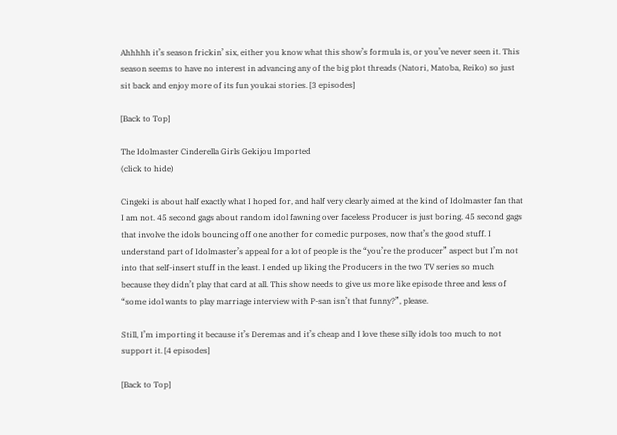Ahhhhh it’s season frickin’ six, either you know what this show’s formula is, or you’ve never seen it. This season seems to have no interest in advancing any of the big plot threads (Natori, Matoba, Reiko) so just sit back and enjoy more of its fun youkai stories. [3 episodes]

[Back to Top]

The Idolmaster Cinderella Girls Gekijou Imported
(click to hide)

Cingeki is about half exactly what I hoped for, and half very clearly aimed at the kind of Idolmaster fan that I am not. 45 second gags about random idol fawning over faceless Producer is just boring. 45 second gags that involve the idols bouncing off one another for comedic purposes, now that’s the good stuff. I understand part of Idolmaster’s appeal for a lot of people is the “you’re the producer” aspect but I’m not into that self-insert stuff in the least. I ended up liking the Producers in the two TV series so much because they didn’t play that card at all. This show needs to give us more like episode three and less of “some idol wants to play marriage interview with P-san isn’t that funny?”, please.

Still, I’m importing it because it’s Deremas and it’s cheap and I love these silly idols too much to not support it. [4 episodes]

[Back to Top]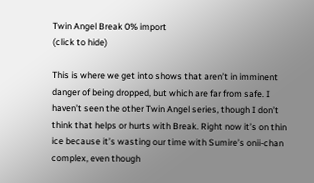Twin Angel Break 0% import
(click to hide)

This is where we get into shows that aren’t in imminent danger of being dropped, but which are far from safe. I haven’t seen the other Twin Angel series, though I don’t think that helps or hurts with Break. Right now it’s on thin ice because it’s wasting our time with Sumire’s onii-chan complex, even though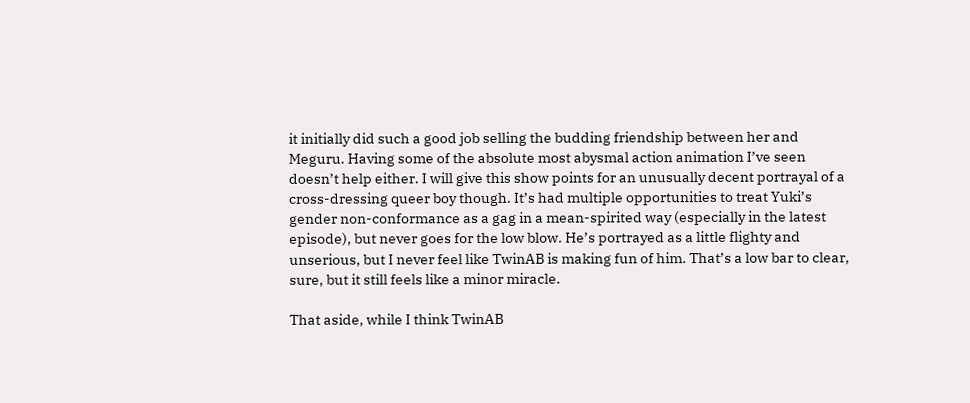it initially did such a good job selling the budding friendship between her and Meguru. Having some of the absolute most abysmal action animation I’ve seen doesn’t help either. I will give this show points for an unusually decent portrayal of a cross-dressing queer boy though. It’s had multiple opportunities to treat Yuki’s gender non-conformance as a gag in a mean-spirited way (especially in the latest episode), but never goes for the low blow. He’s portrayed as a little flighty and unserious, but I never feel like TwinAB is making fun of him. That’s a low bar to clear, sure, but it still feels like a minor miracle.

That aside, while I think TwinAB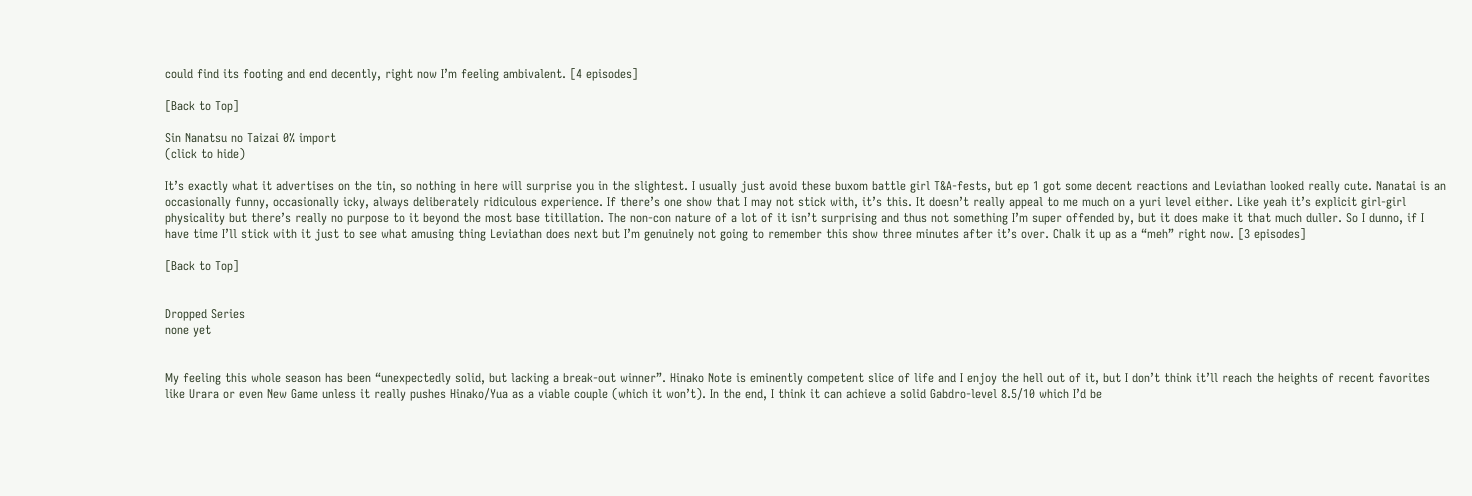could find its footing and end decently, right now I’m feeling ambivalent. [4 episodes]

[Back to Top]

Sin Nanatsu no Taizai 0% import
(click to hide)

It’s exactly what it advertises on the tin, so nothing in here will surprise you in the slightest. I usually just avoid these buxom battle girl T&A-fests, but ep 1 got some decent reactions and Leviathan looked really cute. Nanatai is an occasionally funny, occasionally icky, always deliberately ridiculous experience. If there’s one show that I may not stick with, it’s this. It doesn’t really appeal to me much on a yuri level either. Like yeah it’s explicit girl-girl physicality but there’s really no purpose to it beyond the most base titillation. The non-con nature of a lot of it isn’t surprising and thus not something I’m super offended by, but it does make it that much duller. So I dunno, if I have time I’ll stick with it just to see what amusing thing Leviathan does next but I’m genuinely not going to remember this show three minutes after it’s over. Chalk it up as a “meh” right now. [3 episodes]

[Back to Top]


Dropped Series
none yet


My feeling this whole season has been “unexpectedly solid, but lacking a break-out winner”. Hinako Note is eminently competent slice of life and I enjoy the hell out of it, but I don’t think it’ll reach the heights of recent favorites like Urara or even New Game unless it really pushes Hinako/Yua as a viable couple (which it won’t). In the end, I think it can achieve a solid Gabdro-level 8.5/10 which I’d be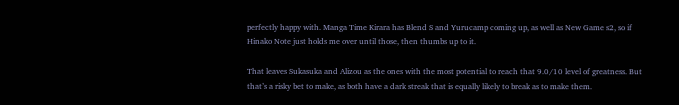perfectly happy with. Manga Time Kirara has Blend S and Yurucamp coming up, as well as New Game s2, so if Hinako Note just holds me over until those, then thumbs up to it.

That leaves Sukasuka and Alizou as the ones with the most potential to reach that 9.0/10 level of greatness. But that’s a risky bet to make, as both have a dark streak that is equally likely to break as to make them.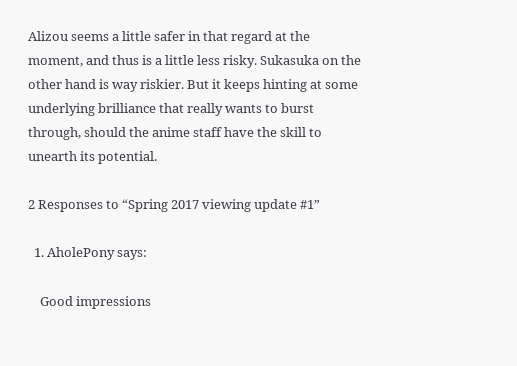Alizou seems a little safer in that regard at the moment, and thus is a little less risky. Sukasuka on the other hand is way riskier. But it keeps hinting at some underlying brilliance that really wants to burst through, should the anime staff have the skill to unearth its potential.

2 Responses to “Spring 2017 viewing update #1”

  1. AholePony says:

    Good impressions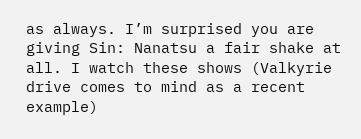as always. I’m surprised you are giving Sin: Nanatsu a fair shake at all. I watch these shows (Valkyrie drive comes to mind as a recent example)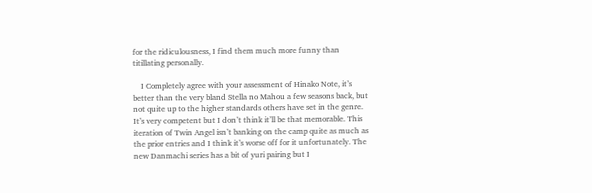for the ridiculousness, I find them much more funny than titillating personally.

    I Completely agree with your assessment of Hinako Note, it’s better than the very bland Stella no Mahou a few seasons back, but not quite up to the higher standards others have set in the genre. It’s very competent but I don’t think it’ll be that memorable. This iteration of Twin Angel isn’t banking on the camp quite as much as the prior entries and I think it’s worse off for it unfortunately. The new Danmachi series has a bit of yuri pairing but I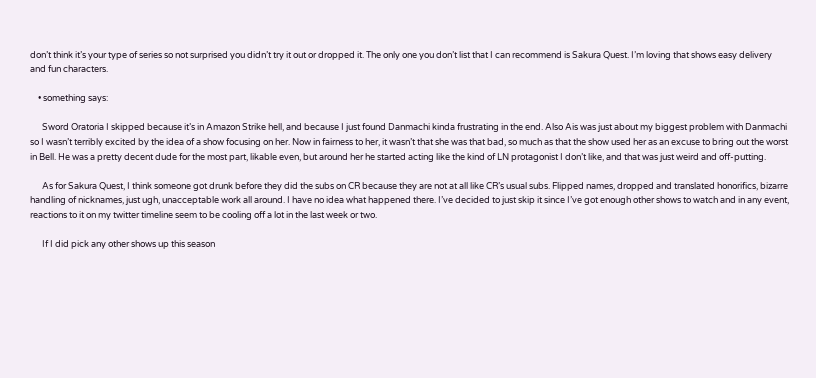don’t think it’s your type of series so not surprised you didn’t try it out or dropped it. The only one you don’t list that I can recommend is Sakura Quest. I’m loving that shows easy delivery and fun characters.

    • something says:

      Sword Oratoria I skipped because it’s in Amazon Strike hell, and because I just found Danmachi kinda frustrating in the end. Also Ais was just about my biggest problem with Danmachi so I wasn’t terribly excited by the idea of a show focusing on her. Now in fairness to her, it wasn’t that she was that bad, so much as that the show used her as an excuse to bring out the worst in Bell. He was a pretty decent dude for the most part, likable even, but around her he started acting like the kind of LN protagonist I don’t like, and that was just weird and off-putting.

      As for Sakura Quest, I think someone got drunk before they did the subs on CR because they are not at all like CR’s usual subs. Flipped names, dropped and translated honorifics, bizarre handling of nicknames, just ugh, unacceptable work all around. I have no idea what happened there. I’ve decided to just skip it since I’ve got enough other shows to watch and in any event, reactions to it on my twitter timeline seem to be cooling off a lot in the last week or two.

      If I did pick any other shows up this season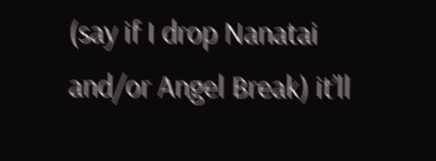(say if I drop Nanatai and/or Angel Break) it’ll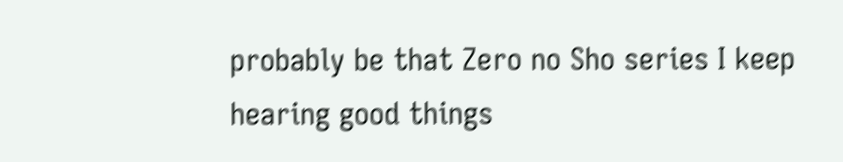probably be that Zero no Sho series I keep hearing good things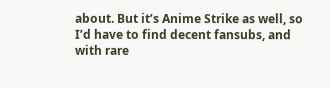about. But it’s Anime Strike as well, so I’d have to find decent fansubs, and with rare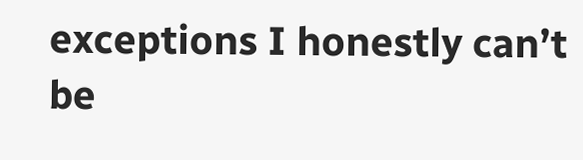exceptions I honestly can’t be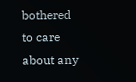bothered to care about any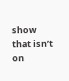show that isn’t on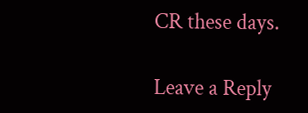CR these days.

Leave a Reply